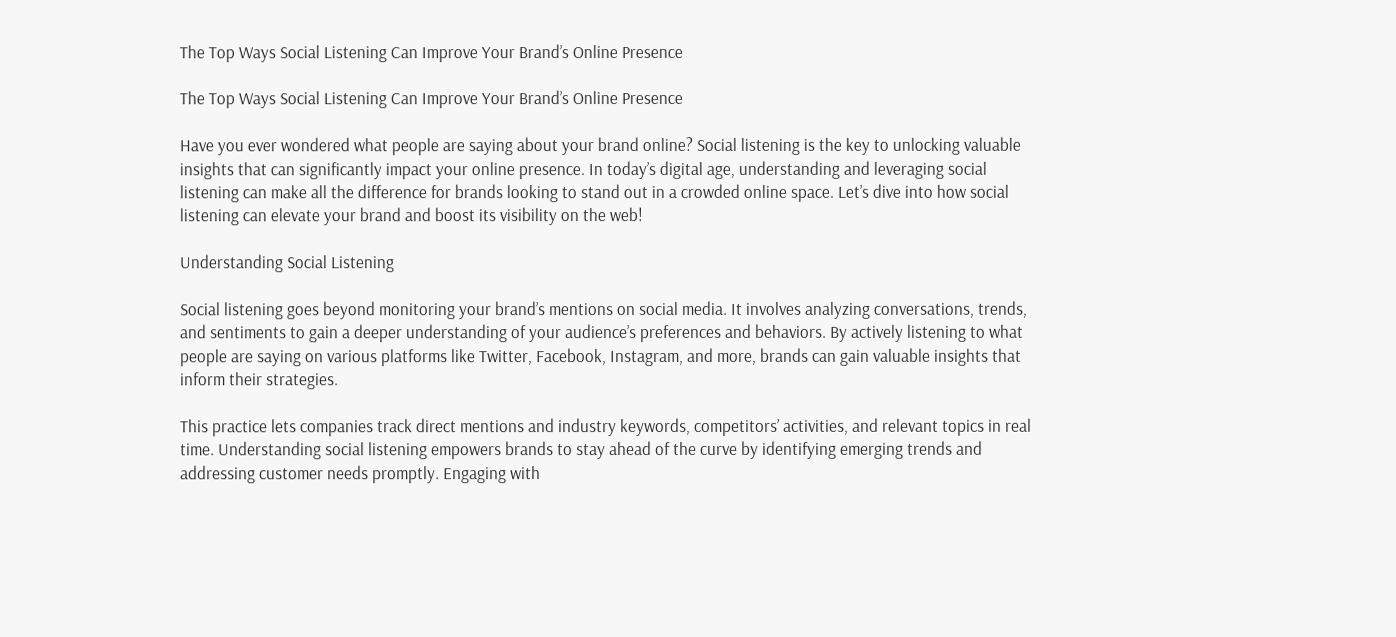The Top Ways Social Listening Can Improve Your Brand’s Online Presence

The Top Ways Social Listening Can Improve Your Brand’s Online Presence

Have you ever wondered what people are saying about your brand online? Social listening is the key to unlocking valuable insights that can significantly impact your online presence. In today’s digital age, understanding and leveraging social listening can make all the difference for brands looking to stand out in a crowded online space. Let’s dive into how social listening can elevate your brand and boost its visibility on the web!

Understanding Social Listening

Social listening goes beyond monitoring your brand’s mentions on social media. It involves analyzing conversations, trends, and sentiments to gain a deeper understanding of your audience’s preferences and behaviors. By actively listening to what people are saying on various platforms like Twitter, Facebook, Instagram, and more, brands can gain valuable insights that inform their strategies.

This practice lets companies track direct mentions and industry keywords, competitors’ activities, and relevant topics in real time. Understanding social listening empowers brands to stay ahead of the curve by identifying emerging trends and addressing customer needs promptly. Engaging with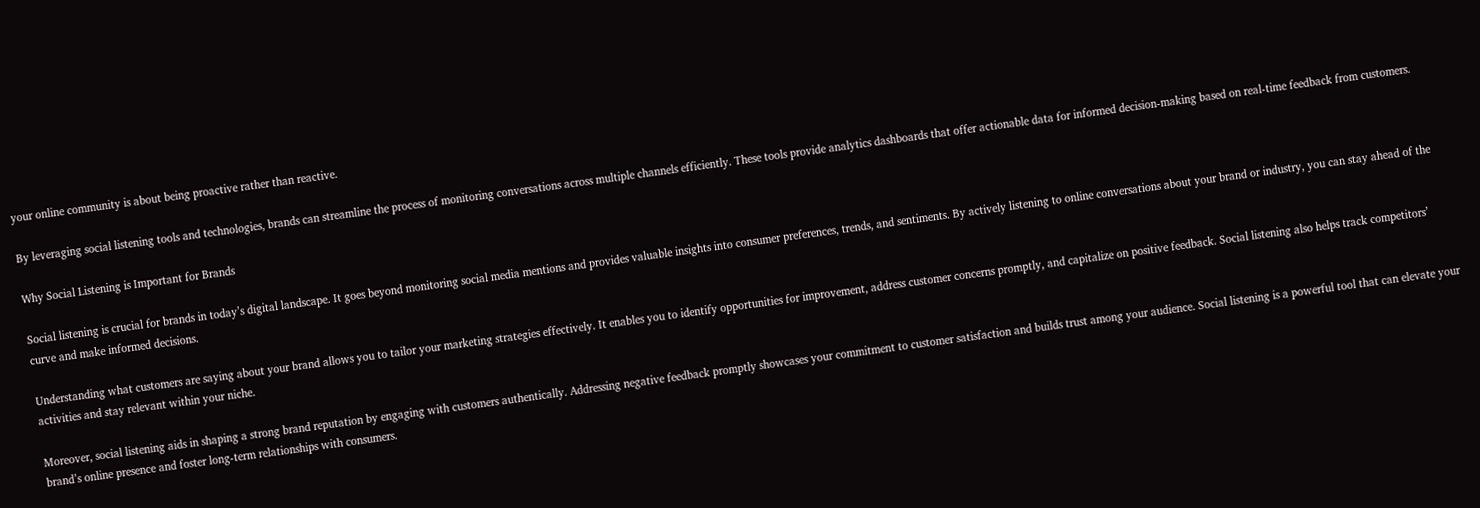your online community is about being proactive rather than reactive.

By leveraging social listening tools and technologies, brands can streamline the process of monitoring conversations across multiple channels efficiently. These tools provide analytics dashboards that offer actionable data for informed decision-making based on real-time feedback from customers.

Why Social Listening is Important for Brands

Social listening is crucial for brands in today’s digital landscape. It goes beyond monitoring social media mentions and provides valuable insights into consumer preferences, trends, and sentiments. By actively listening to online conversations about your brand or industry, you can stay ahead of the curve and make informed decisions.

Understanding what customers are saying about your brand allows you to tailor your marketing strategies effectively. It enables you to identify opportunities for improvement, address customer concerns promptly, and capitalize on positive feedback. Social listening also helps track competitors’ activities and stay relevant within your niche.

Moreover, social listening aids in shaping a strong brand reputation by engaging with customers authentically. Addressing negative feedback promptly showcases your commitment to customer satisfaction and builds trust among your audience. Social listening is a powerful tool that can elevate your brand’s online presence and foster long-term relationships with consumers.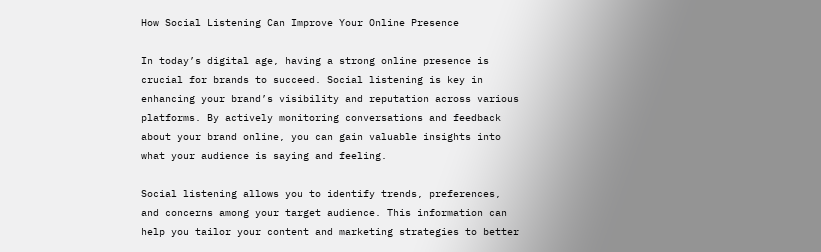How Social Listening Can Improve Your Online Presence

In today’s digital age, having a strong online presence is crucial for brands to succeed. Social listening is key in enhancing your brand’s visibility and reputation across various platforms. By actively monitoring conversations and feedback about your brand online, you can gain valuable insights into what your audience is saying and feeling.

Social listening allows you to identify trends, preferences, and concerns among your target audience. This information can help you tailor your content and marketing strategies to better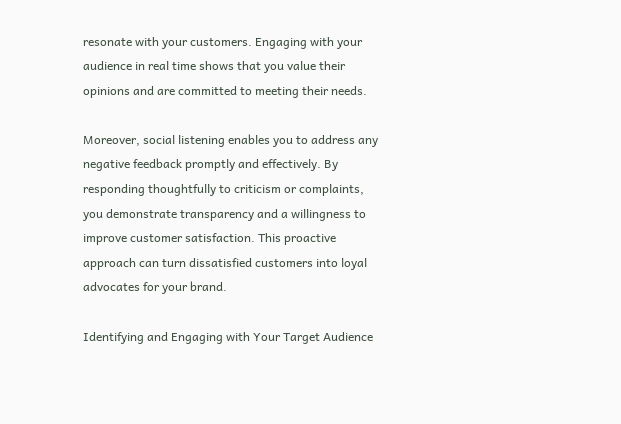resonate with your customers. Engaging with your audience in real time shows that you value their opinions and are committed to meeting their needs.

Moreover, social listening enables you to address any negative feedback promptly and effectively. By responding thoughtfully to criticism or complaints, you demonstrate transparency and a willingness to improve customer satisfaction. This proactive approach can turn dissatisfied customers into loyal advocates for your brand.

Identifying and Engaging with Your Target Audience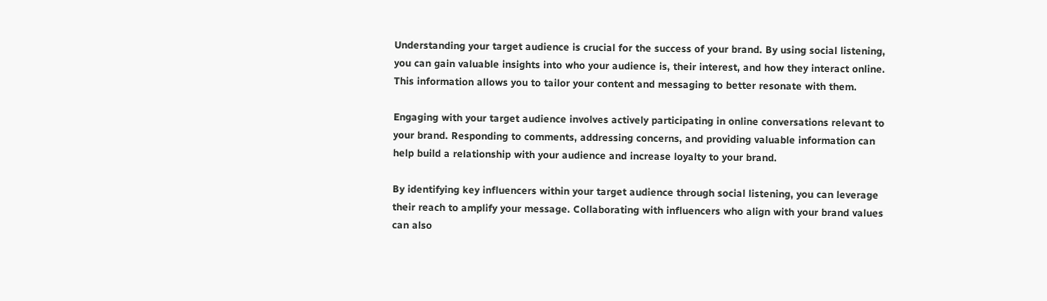Understanding your target audience is crucial for the success of your brand. By using social listening, you can gain valuable insights into who your audience is, their interest, and how they interact online. This information allows you to tailor your content and messaging to better resonate with them.

Engaging with your target audience involves actively participating in online conversations relevant to your brand. Responding to comments, addressing concerns, and providing valuable information can help build a relationship with your audience and increase loyalty to your brand.

By identifying key influencers within your target audience through social listening, you can leverage their reach to amplify your message. Collaborating with influencers who align with your brand values can also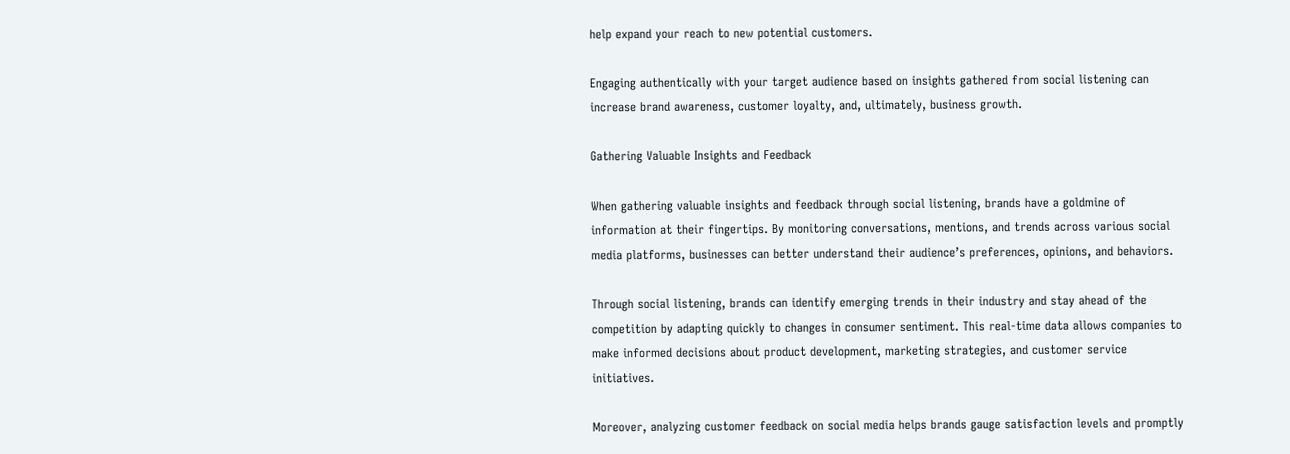help expand your reach to new potential customers.

Engaging authentically with your target audience based on insights gathered from social listening can increase brand awareness, customer loyalty, and, ultimately, business growth.

Gathering Valuable Insights and Feedback

When gathering valuable insights and feedback through social listening, brands have a goldmine of information at their fingertips. By monitoring conversations, mentions, and trends across various social media platforms, businesses can better understand their audience’s preferences, opinions, and behaviors.

Through social listening, brands can identify emerging trends in their industry and stay ahead of the competition by adapting quickly to changes in consumer sentiment. This real-time data allows companies to make informed decisions about product development, marketing strategies, and customer service initiatives.

Moreover, analyzing customer feedback on social media helps brands gauge satisfaction levels and promptly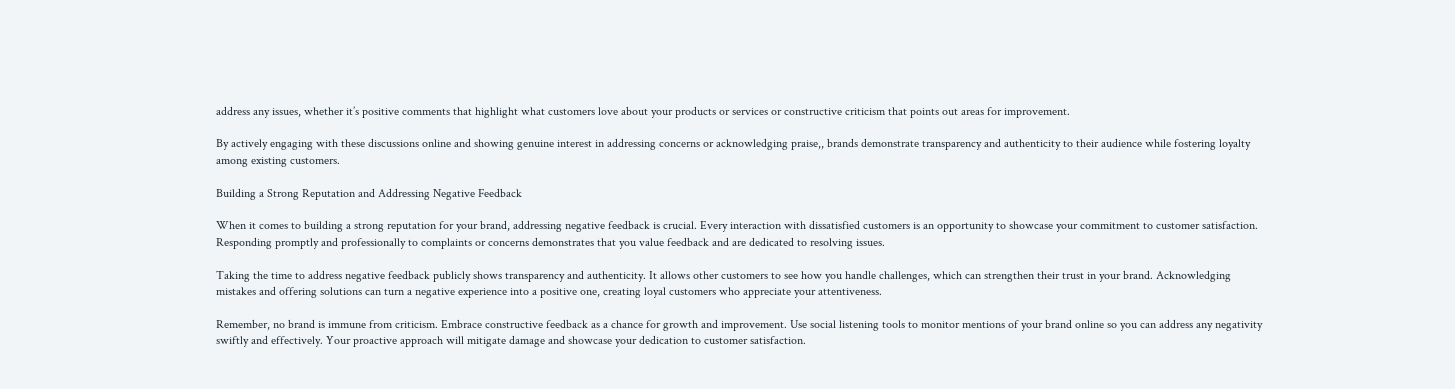address any issues, whether it’s positive comments that highlight what customers love about your products or services or constructive criticism that points out areas for improvement.

By actively engaging with these discussions online and showing genuine interest in addressing concerns or acknowledging praise,, brands demonstrate transparency and authenticity to their audience while fostering loyalty among existing customers.

Building a Strong Reputation and Addressing Negative Feedback

When it comes to building a strong reputation for your brand, addressing negative feedback is crucial. Every interaction with dissatisfied customers is an opportunity to showcase your commitment to customer satisfaction. Responding promptly and professionally to complaints or concerns demonstrates that you value feedback and are dedicated to resolving issues.

Taking the time to address negative feedback publicly shows transparency and authenticity. It allows other customers to see how you handle challenges, which can strengthen their trust in your brand. Acknowledging mistakes and offering solutions can turn a negative experience into a positive one, creating loyal customers who appreciate your attentiveness.

Remember, no brand is immune from criticism. Embrace constructive feedback as a chance for growth and improvement. Use social listening tools to monitor mentions of your brand online so you can address any negativity swiftly and effectively. Your proactive approach will mitigate damage and showcase your dedication to customer satisfaction.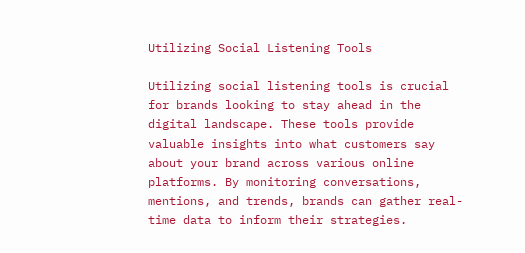Utilizing Social Listening Tools

Utilizing social listening tools is crucial for brands looking to stay ahead in the digital landscape. These tools provide valuable insights into what customers say about your brand across various online platforms. By monitoring conversations, mentions, and trends, brands can gather real-time data to inform their strategies.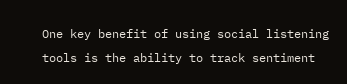One key benefit of using social listening tools is the ability to track sentiment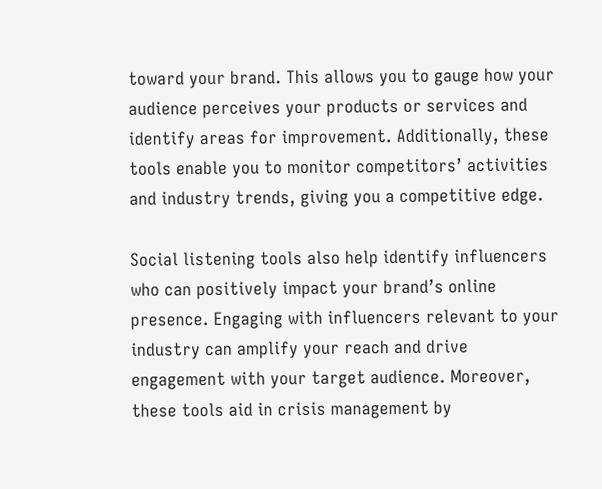toward your brand. This allows you to gauge how your audience perceives your products or services and identify areas for improvement. Additionally, these tools enable you to monitor competitors’ activities and industry trends, giving you a competitive edge.

Social listening tools also help identify influencers who can positively impact your brand’s online presence. Engaging with influencers relevant to your industry can amplify your reach and drive engagement with your target audience. Moreover, these tools aid in crisis management by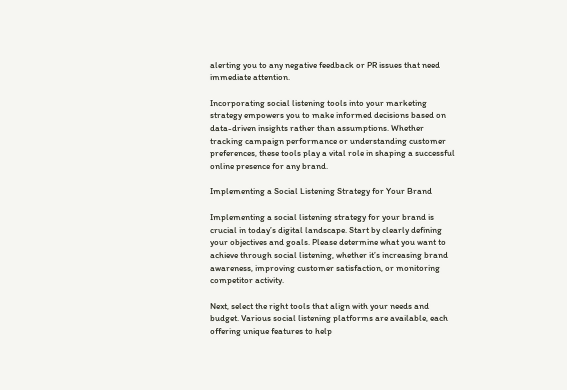alerting you to any negative feedback or PR issues that need immediate attention.

Incorporating social listening tools into your marketing strategy empowers you to make informed decisions based on data-driven insights rather than assumptions. Whether tracking campaign performance or understanding customer preferences, these tools play a vital role in shaping a successful online presence for any brand.

Implementing a Social Listening Strategy for Your Brand

Implementing a social listening strategy for your brand is crucial in today’s digital landscape. Start by clearly defining your objectives and goals. Please determine what you want to achieve through social listening, whether it’s increasing brand awareness, improving customer satisfaction, or monitoring competitor activity.

Next, select the right tools that align with your needs and budget. Various social listening platforms are available, each offering unique features to help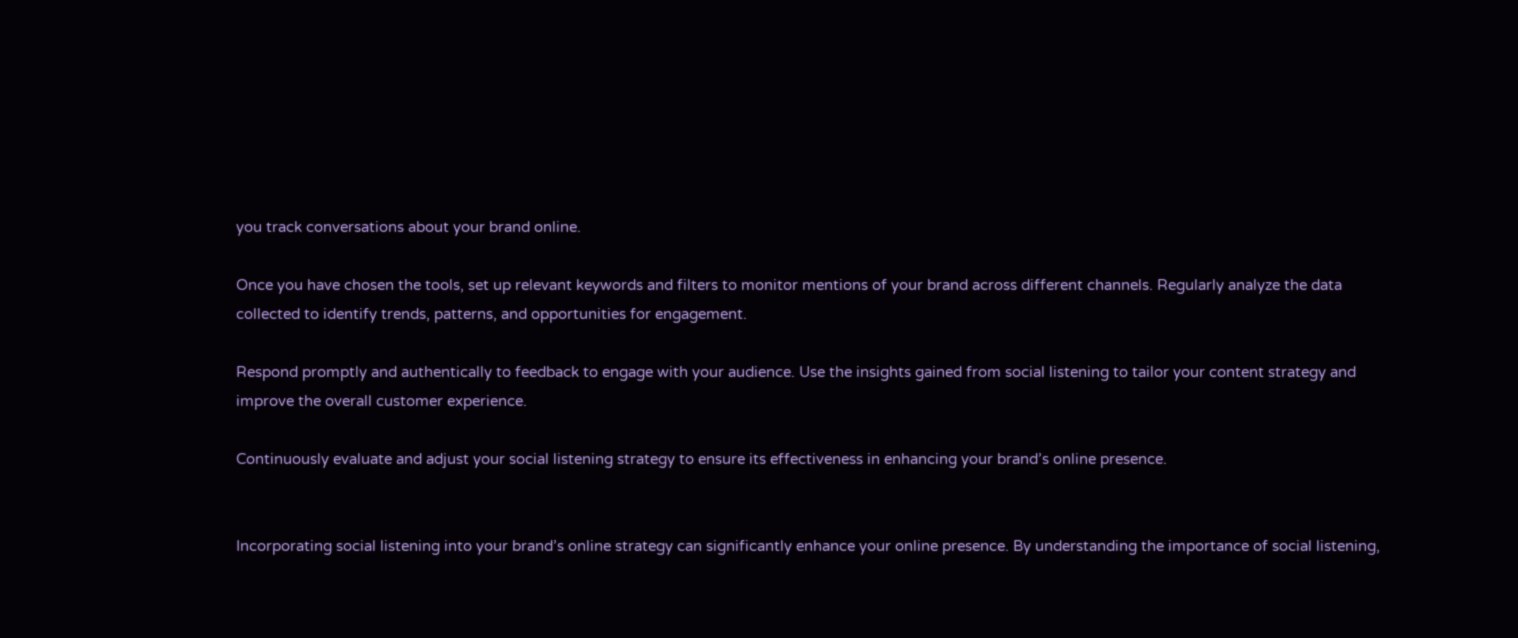you track conversations about your brand online.

Once you have chosen the tools, set up relevant keywords and filters to monitor mentions of your brand across different channels. Regularly analyze the data collected to identify trends, patterns, and opportunities for engagement.

Respond promptly and authentically to feedback to engage with your audience. Use the insights gained from social listening to tailor your content strategy and improve the overall customer experience.

Continuously evaluate and adjust your social listening strategy to ensure its effectiveness in enhancing your brand’s online presence.


Incorporating social listening into your brand’s online strategy can significantly enhance your online presence. By understanding the importance of social listening,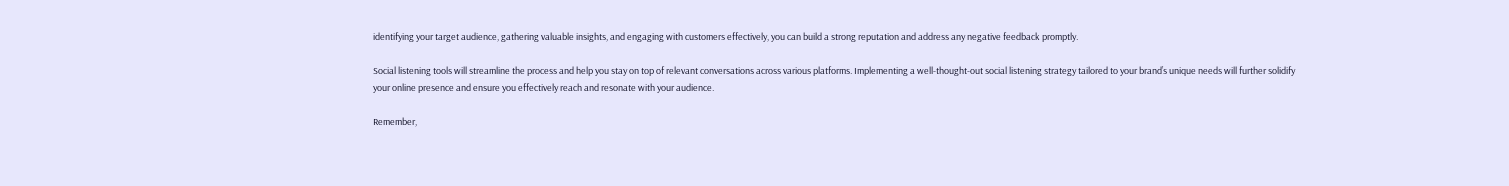identifying your target audience, gathering valuable insights, and engaging with customers effectively, you can build a strong reputation and address any negative feedback promptly.

Social listening tools will streamline the process and help you stay on top of relevant conversations across various platforms. Implementing a well-thought-out social listening strategy tailored to your brand’s unique needs will further solidify your online presence and ensure you effectively reach and resonate with your audience.

Remember,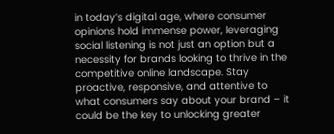in today’s digital age, where consumer opinions hold immense power, leveraging social listening is not just an option but a necessity for brands looking to thrive in the competitive online landscape. Stay proactive, responsive, and attentive to what consumers say about your brand – it could be the key to unlocking greater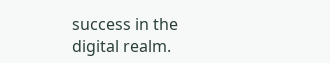success in the digital realm.